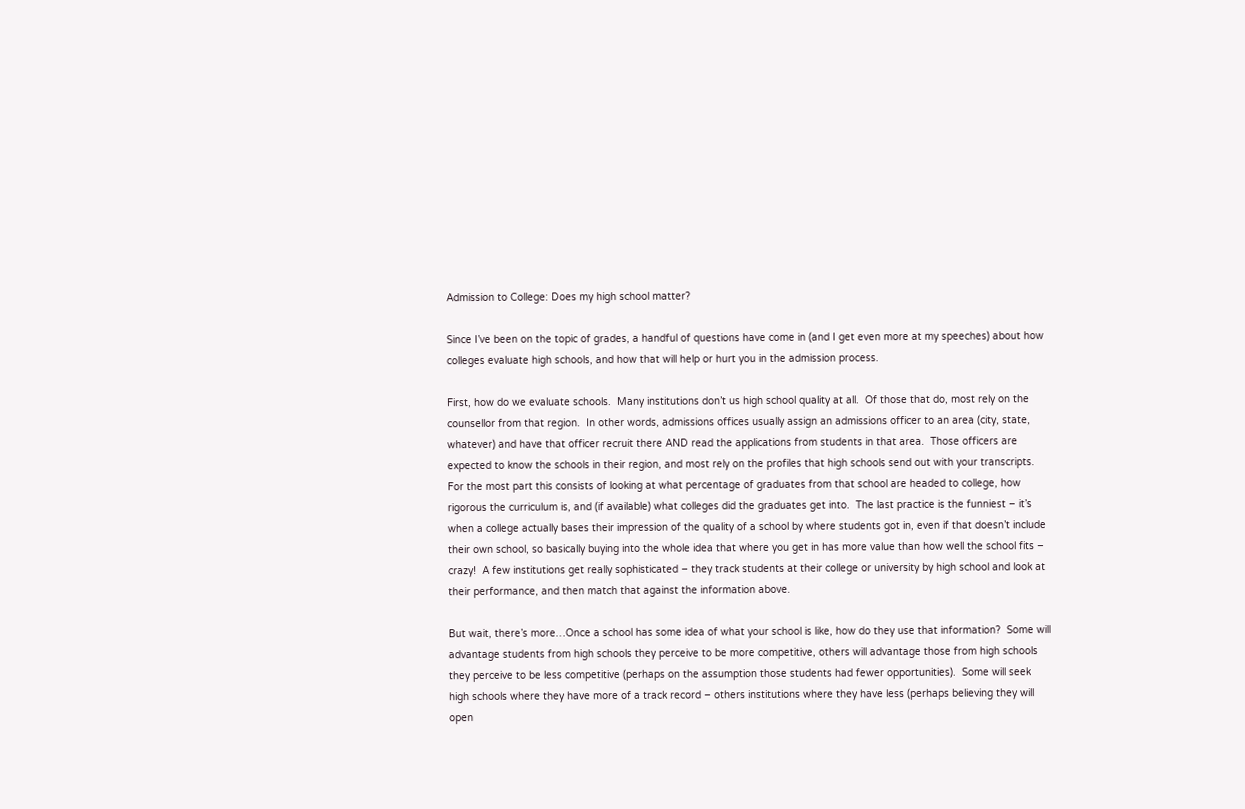Admission to College: Does my high school matter?

Since I’ve been on the topic of grades, a handful of questions have come in (and I get even more at my speeches) about how colleges evaluate high schools, and how that will help or hurt you in the admission process.

First, how do we evaluate schools.  Many institutions don’t us high school quality at all.  Of those that do, most rely on the counsellor from that region.  In other words, admissions offices usually assign an admissions officer to an area (city, state, whatever) and have that officer recruit there AND read the applications from students in that area.  Those officers are expected to know the schools in their region, and most rely on the profiles that high schools send out with your transcripts.  For the most part this consists of looking at what percentage of graduates from that school are headed to college, how rigorous the curriculum is, and (if available) what colleges did the graduates get into.  The last practice is the funniest – it’s when a college actually bases their impression of the quality of a school by where students got in, even if that doesn’t include their own school, so basically buying into the whole idea that where you get in has more value than how well the school fits – crazy!  A few institutions get really sophisticated – they track students at their college or university by high school and look at their performance, and then match that against the information above.

But wait, there’s more…Once a school has some idea of what your school is like, how do they use that information?  Some will advantage students from high schools they perceive to be more competitive, others will advantage those from high schools they perceive to be less competitive (perhaps on the assumption those students had fewer opportunities).  Some will seek high schools where they have more of a track record – others institutions where they have less (perhaps believing they will open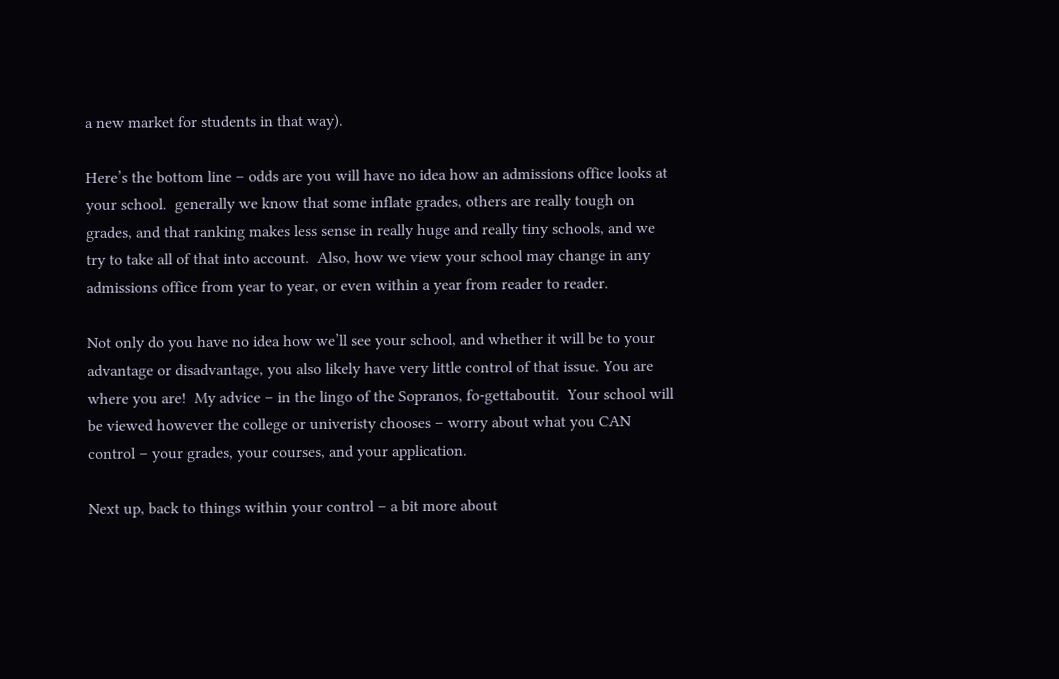a new market for students in that way).

Here’s the bottom line – odds are you will have no idea how an admissions office looks at your school.  generally we know that some inflate grades, others are really tough on grades, and that ranking makes less sense in really huge and really tiny schools, and we try to take all of that into account.  Also, how we view your school may change in any admissions office from year to year, or even within a year from reader to reader.

Not only do you have no idea how we’ll see your school, and whether it will be to your advantage or disadvantage, you also likely have very little control of that issue. You are where you are!  My advice – in the lingo of the Sopranos, fo-gettaboutit.  Your school will be viewed however the college or univeristy chooses – worry about what you CAN control – your grades, your courses, and your application.

Next up, back to things within your control – a bit more about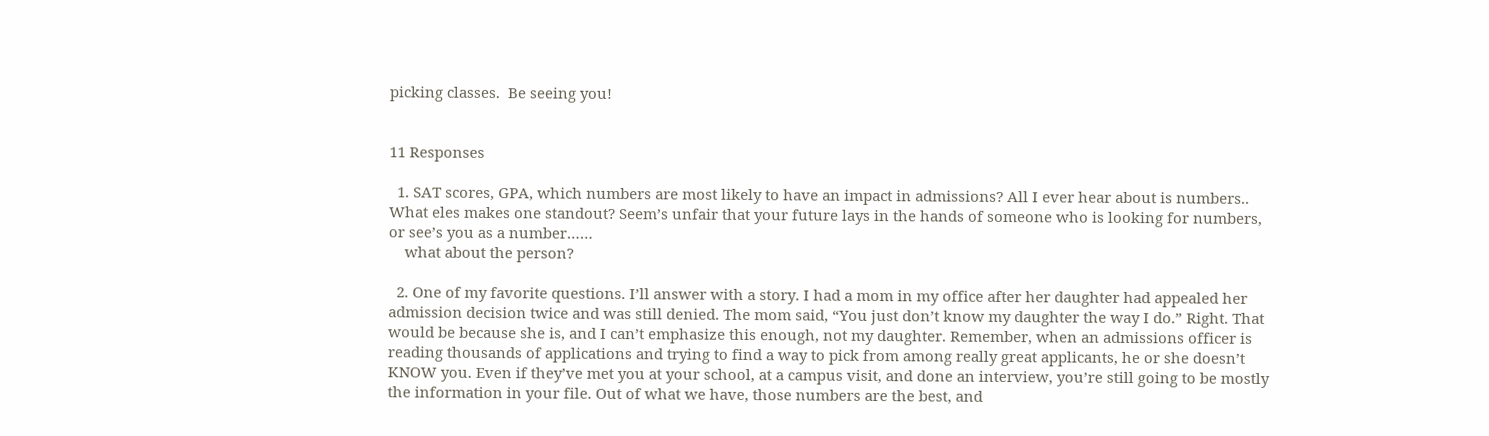picking classes.  Be seeing you!


11 Responses

  1. SAT scores, GPA, which numbers are most likely to have an impact in admissions? All I ever hear about is numbers.. What eles makes one standout? Seem’s unfair that your future lays in the hands of someone who is looking for numbers, or see’s you as a number……
    what about the person?

  2. One of my favorite questions. I’ll answer with a story. I had a mom in my office after her daughter had appealed her admission decision twice and was still denied. The mom said, “You just don’t know my daughter the way I do.” Right. That would be because she is, and I can’t emphasize this enough, not my daughter. Remember, when an admissions officer is reading thousands of applications and trying to find a way to pick from among really great applicants, he or she doesn’t KNOW you. Even if they’ve met you at your school, at a campus visit, and done an interview, you’re still going to be mostly the information in your file. Out of what we have, those numbers are the best, and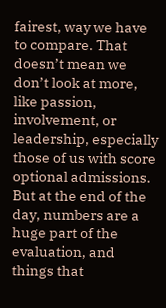fairest, way we have to compare. That doesn’t mean we don’t look at more, like passion, involvement, or leadership, especially those of us with score optional admissions. But at the end of the day, numbers are a huge part of the evaluation, and things that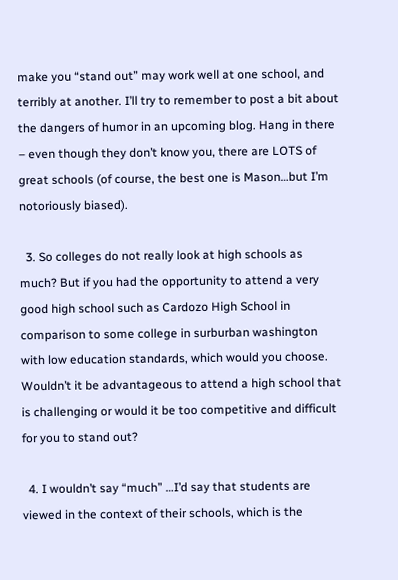make you “stand out” may work well at one school, and terribly at another. I’ll try to remember to post a bit about the dangers of humor in an upcoming blog. Hang in there – even though they don’t know you, there are LOTS of great schools (of course, the best one is Mason…but I’m notoriously biased).

  3. So colleges do not really look at high schools as much? But if you had the opportunity to attend a very good high school such as Cardozo High School in comparison to some college in surburban washington with low education standards, which would you choose. Wouldn’t it be advantageous to attend a high school that is challenging or would it be too competitive and difficult for you to stand out?

  4. I wouldn’t say “much” …I’d say that students are viewed in the context of their schools, which is the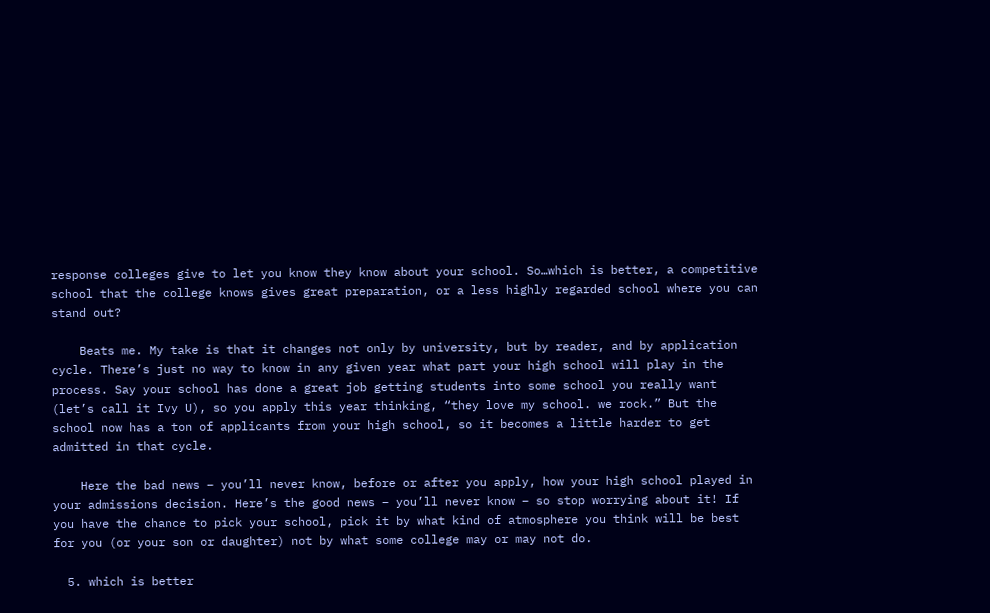response colleges give to let you know they know about your school. So…which is better, a competitive school that the college knows gives great preparation, or a less highly regarded school where you can stand out?

    Beats me. My take is that it changes not only by university, but by reader, and by application cycle. There’s just no way to know in any given year what part your high school will play in the process. Say your school has done a great job getting students into some school you really want (let’s call it Ivy U), so you apply this year thinking, “they love my school. we rock.” But the school now has a ton of applicants from your high school, so it becomes a little harder to get admitted in that cycle.

    Here the bad news – you’ll never know, before or after you apply, how your high school played in your admissions decision. Here’s the good news – you’ll never know – so stop worrying about it! If you have the chance to pick your school, pick it by what kind of atmosphere you think will be best for you (or your son or daughter) not by what some college may or may not do.

  5. which is better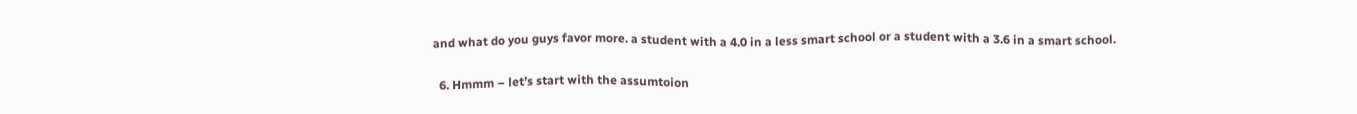and what do you guys favor more. a student with a 4.0 in a less smart school or a student with a 3.6 in a smart school.

  6. Hmmm – let’s start with the assumtoion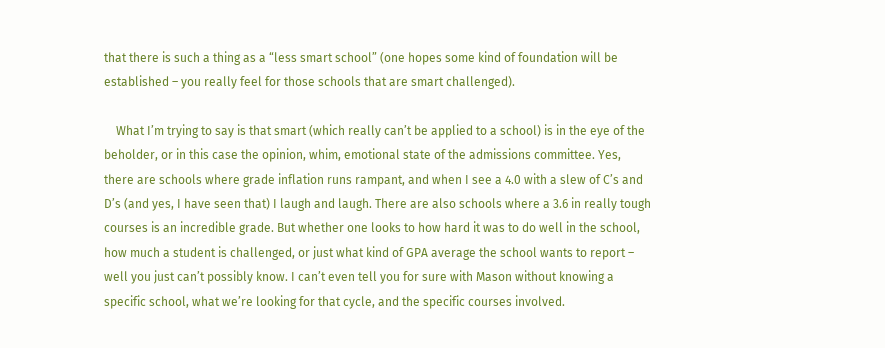that there is such a thing as a “less smart school” (one hopes some kind of foundation will be established – you really feel for those schools that are smart challenged).

    What I’m trying to say is that smart (which really can’t be applied to a school) is in the eye of the beholder, or in this case the opinion, whim, emotional state of the admissions committee. Yes, there are schools where grade inflation runs rampant, and when I see a 4.0 with a slew of C’s and D’s (and yes, I have seen that) I laugh and laugh. There are also schools where a 3.6 in really tough courses is an incredible grade. But whether one looks to how hard it was to do well in the school, how much a student is challenged, or just what kind of GPA average the school wants to report – well you just can’t possibly know. I can’t even tell you for sure with Mason without knowing a specific school, what we’re looking for that cycle, and the specific courses involved.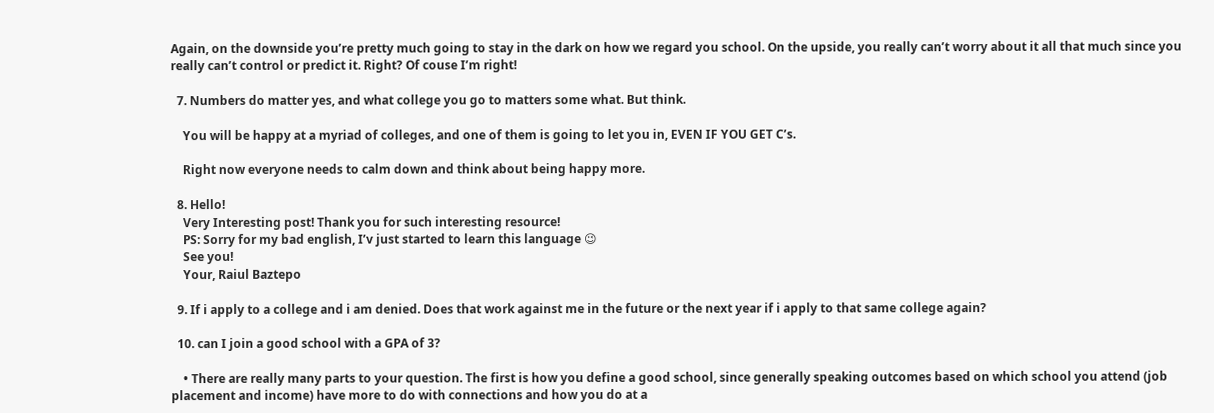Again, on the downside you’re pretty much going to stay in the dark on how we regard you school. On the upside, you really can’t worry about it all that much since you really can’t control or predict it. Right? Of couse I’m right!

  7. Numbers do matter yes, and what college you go to matters some what. But think.

    You will be happy at a myriad of colleges, and one of them is going to let you in, EVEN IF YOU GET C’s.

    Right now everyone needs to calm down and think about being happy more.

  8. Hello!
    Very Interesting post! Thank you for such interesting resource!
    PS: Sorry for my bad english, I’v just started to learn this language 😉
    See you!
    Your, Raiul Baztepo

  9. If i apply to a college and i am denied. Does that work against me in the future or the next year if i apply to that same college again?

  10. can I join a good school with a GPA of 3?

    • There are really many parts to your question. The first is how you define a good school, since generally speaking outcomes based on which school you attend (job placement and income) have more to do with connections and how you do at a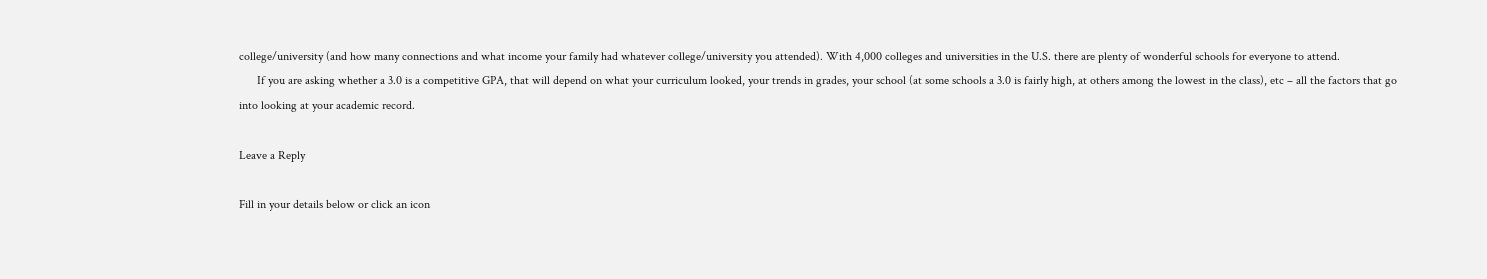college/university (and how many connections and what income your family had whatever college/university you attended). With 4,000 colleges and universities in the U.S. there are plenty of wonderful schools for everyone to attend.
      If you are asking whether a 3.0 is a competitive GPA, that will depend on what your curriculum looked, your trends in grades, your school (at some schools a 3.0 is fairly high, at others among the lowest in the class), etc – all the factors that go into looking at your academic record.

Leave a Reply

Fill in your details below or click an icon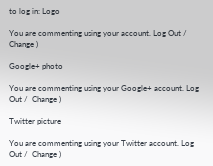to log in: Logo

You are commenting using your account. Log Out /  Change )

Google+ photo

You are commenting using your Google+ account. Log Out /  Change )

Twitter picture

You are commenting using your Twitter account. Log Out /  Change )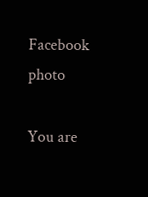Facebook photo

You are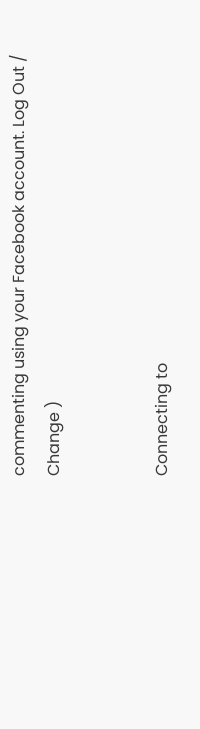commenting using your Facebook account. Log Out /  Change )


Connecting to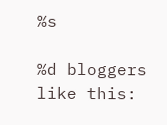%s

%d bloggers like this: